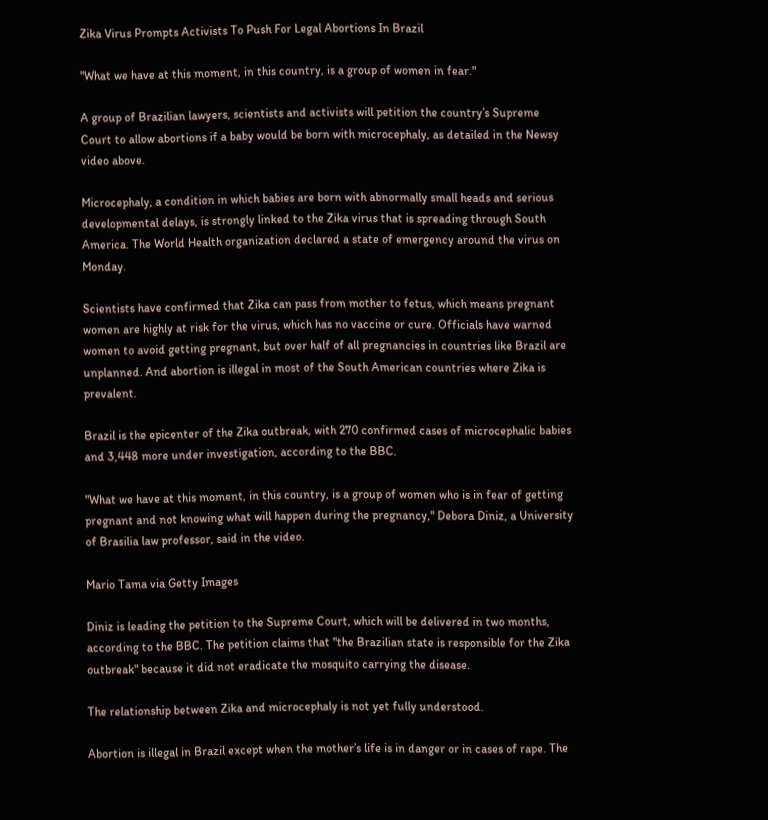Zika Virus Prompts Activists To Push For Legal Abortions In Brazil

"What we have at this moment, in this country, is a group of women in fear."

A group of Brazilian lawyers, scientists and activists will petition the country’s Supreme Court to allow abortions if a baby would be born with microcephaly, as detailed in the Newsy video above.

Microcephaly, a condition in which babies are born with abnormally small heads and serious developmental delays, is strongly linked to the Zika virus that is spreading through South America. The World Health organization declared a state of emergency around the virus on Monday.

Scientists have confirmed that Zika can pass from mother to fetus, which means pregnant women are highly at risk for the virus, which has no vaccine or cure. Officials have warned women to avoid getting pregnant, but over half of all pregnancies in countries like Brazil are unplanned. And abortion is illegal in most of the South American countries where Zika is prevalent.

Brazil is the epicenter of the Zika outbreak, with 270 confirmed cases of microcephalic babies and 3,448 more under investigation, according to the BBC.

"What we have at this moment, in this country, is a group of women who is in fear of getting pregnant and not knowing what will happen during the pregnancy," Debora Diniz, a University of Brasilia law professor, said in the video.

Mario Tama via Getty Images

Diniz is leading the petition to the Supreme Court, which will be delivered in two months, according to the BBC. The petition claims that "the Brazilian state is responsible for the Zika outbreak" because it did not eradicate the mosquito carrying the disease.

The relationship between Zika and microcephaly is not yet fully understood.

Abortion is illegal in Brazil except when the mother’s life is in danger or in cases of rape. The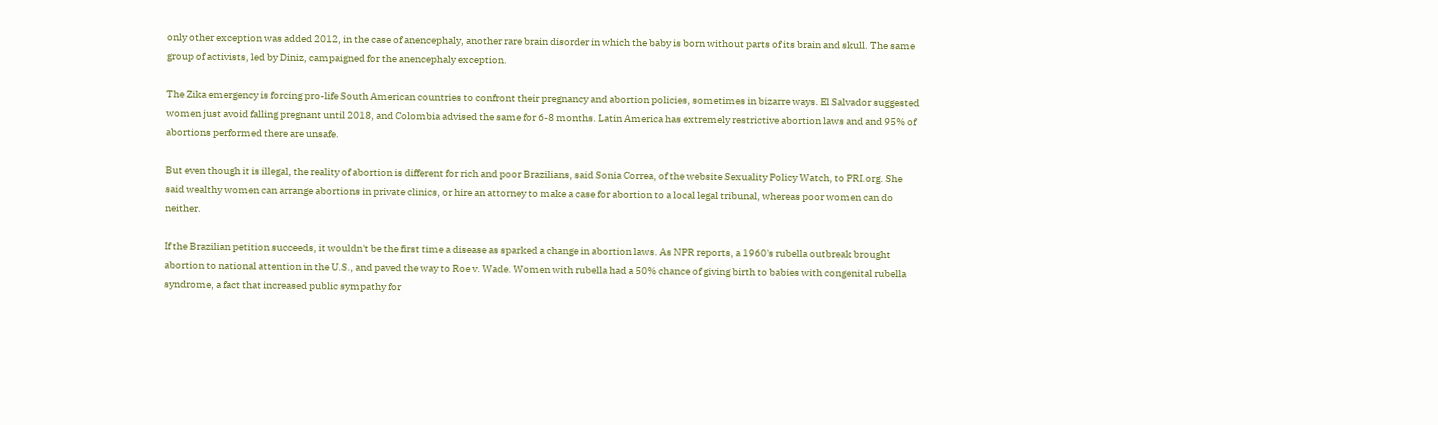only other exception was added 2012, in the case of anencephaly, another rare brain disorder in which the baby is born without parts of its brain and skull. The same group of activists, led by Diniz, campaigned for the anencephaly exception.

The Zika emergency is forcing pro-life South American countries to confront their pregnancy and abortion policies, sometimes in bizarre ways. El Salvador suggested women just avoid falling pregnant until 2018, and Colombia advised the same for 6-8 months. Latin America has extremely restrictive abortion laws and and 95% of abortions performed there are unsafe.

But even though it is illegal, the reality of abortion is different for rich and poor Brazilians, said Sonia Correa, of the website Sexuality Policy Watch, to PRI.org. She said wealthy women can arrange abortions in private clinics, or hire an attorney to make a case for abortion to a local legal tribunal, whereas poor women can do neither.

If the Brazilian petition succeeds, it wouldn't be the first time a disease as sparked a change in abortion laws. As NPR reports, a 1960's rubella outbreak brought abortion to national attention in the U.S., and paved the way to Roe v. Wade. Women with rubella had a 50% chance of giving birth to babies with congenital rubella syndrome, a fact that increased public sympathy for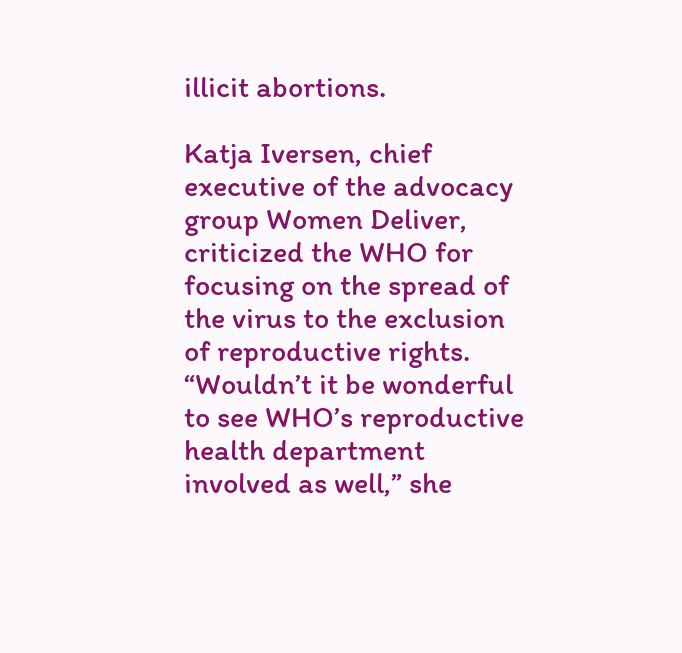illicit abortions.

Katja Iversen, chief executive of the advocacy group Women Deliver, criticized the WHO for focusing on the spread of the virus to the exclusion of reproductive rights. “Wouldn’t it be wonderful to see WHO’s reproductive health department involved as well,” she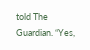told The Guardian. “Yes,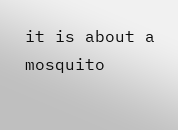it is about a mosquito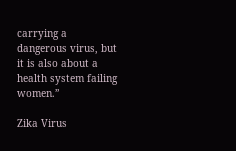carrying a dangerous virus, but it is also about a health system failing women.”

Zika Virus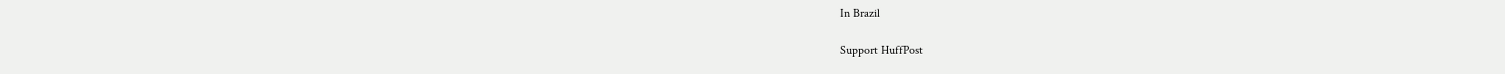In Brazil

Support HuffPost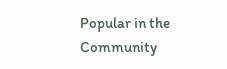Popular in the Community